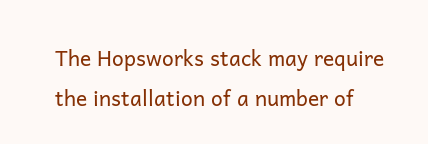The Hopsworks stack may require the installation of a number of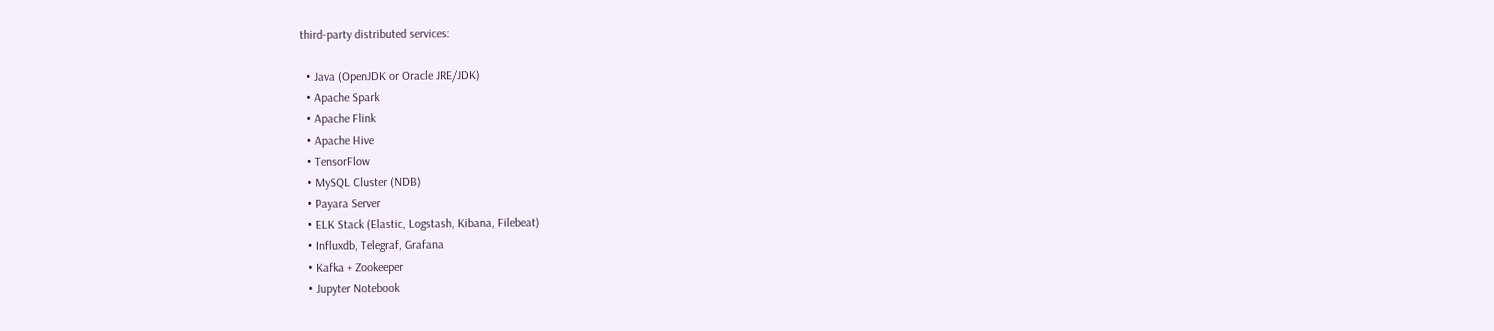third-party distributed services:

  • Java (OpenJDK or Oracle JRE/JDK)
  • Apache Spark
  • Apache Flink
  • Apache Hive
  • TensorFlow
  • MySQL Cluster (NDB)
  • Payara Server
  • ELK Stack (Elastic, Logstash, Kibana, Filebeat)
  • Influxdb, Telegraf, Grafana
  • Kafka + Zookeeper
  • Jupyter Notebook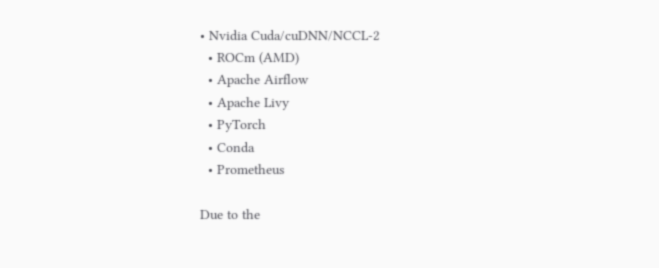• Nvidia Cuda/cuDNN/NCCL-2
  • ROCm (AMD)
  • Apache Airflow
  • Apache Livy
  • PyTorch
  • Conda
  • Prometheus

Due to the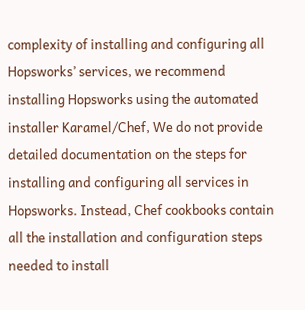complexity of installing and configuring all Hopsworks’ services, we recommend installing Hopsworks using the automated installer Karamel/Chef, We do not provide detailed documentation on the steps for installing and configuring all services in Hopsworks. Instead, Chef cookbooks contain all the installation and configuration steps needed to install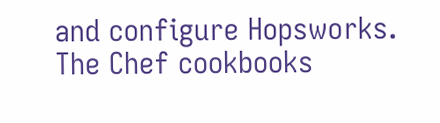and configure Hopsworks. The Chef cookbooks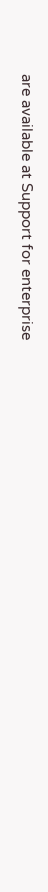are available at Support for enterprise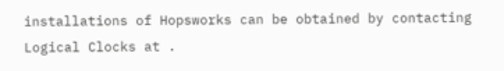installations of Hopsworks can be obtained by contacting Logical Clocks at .